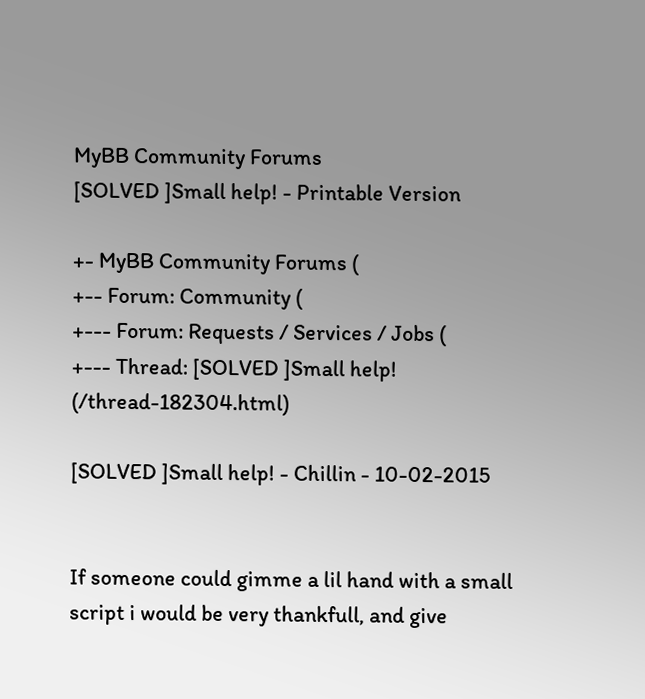MyBB Community Forums
[SOLVED ]Small help! - Printable Version

+- MyBB Community Forums (
+-- Forum: Community (
+--- Forum: Requests / Services / Jobs (
+--- Thread: [SOLVED ]Small help! (/thread-182304.html)

[SOLVED ]Small help! - Chillin - 10-02-2015


If someone could gimme a lil hand with a small script i would be very thankfull, and give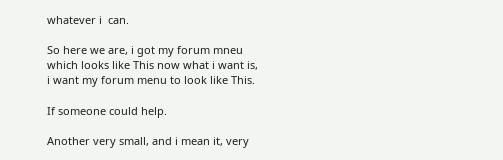whatever i  can.

So here we are, i got my forum mneu which looks like This now what i want is, i want my forum menu to look like This.

If someone could help.

Another very small, and i mean it, very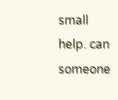small help. can someone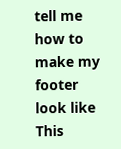tell me how to make my footer look like This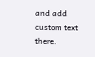and add custom text there.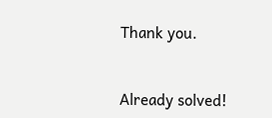Thank you.


Already solved!